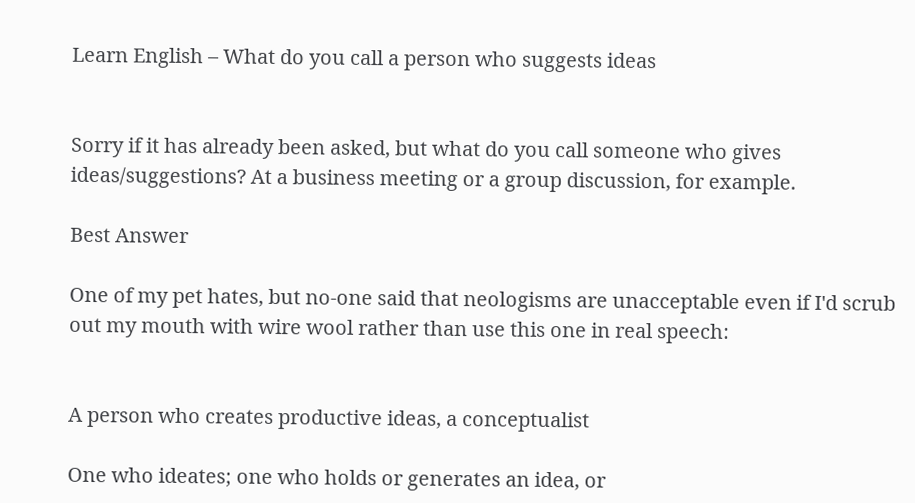Learn English – What do you call a person who suggests ideas


Sorry if it has already been asked, but what do you call someone who gives ideas/suggestions? At a business meeting or a group discussion, for example.

Best Answer

One of my pet hates, but no-one said that neologisms are unacceptable even if I'd scrub out my mouth with wire wool rather than use this one in real speech:


A person who creates productive ideas, a conceptualist

One who ideates; one who holds or generates an idea, or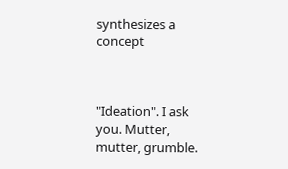synthesizes a concept



"Ideation". I ask you. Mutter, mutter, grumble.